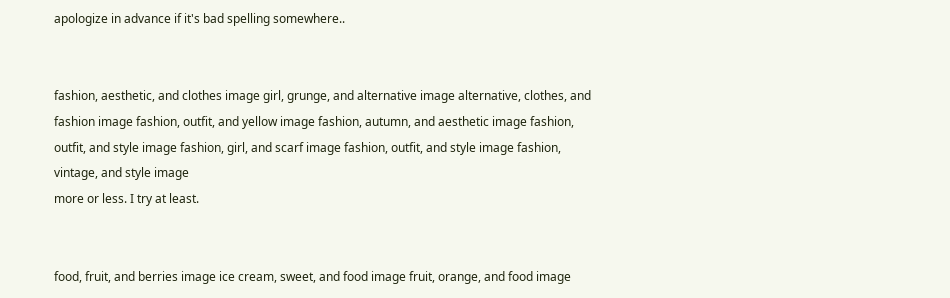apologize in advance if it's bad spelling somewhere..


fashion, aesthetic, and clothes image girl, grunge, and alternative image alternative, clothes, and fashion image fashion, outfit, and yellow image fashion, autumn, and aesthetic image fashion, outfit, and style image fashion, girl, and scarf image fashion, outfit, and style image fashion, vintage, and style image
more or less. I try at least.


food, fruit, and berries image ice cream, sweet, and food image fruit, orange, and food image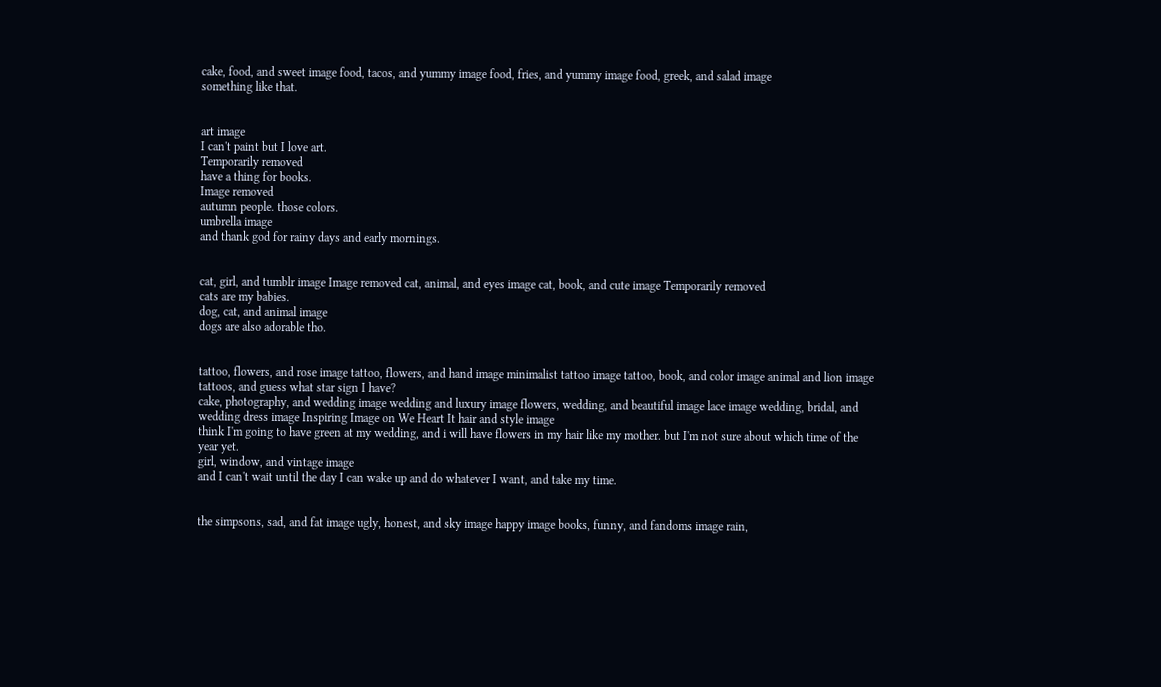cake, food, and sweet image food, tacos, and yummy image food, fries, and yummy image food, greek, and salad image
something like that.


art image
I can't paint but I love art.
Temporarily removed
have a thing for books.
Image removed
autumn people. those colors.
umbrella image
and thank god for rainy days and early mornings.


cat, girl, and tumblr image Image removed cat, animal, and eyes image cat, book, and cute image Temporarily removed
cats are my babies.
dog, cat, and animal image
dogs are also adorable tho.


tattoo, flowers, and rose image tattoo, flowers, and hand image minimalist tattoo image tattoo, book, and color image animal and lion image
tattoos, and guess what star sign I have?
cake, photography, and wedding image wedding and luxury image flowers, wedding, and beautiful image lace image wedding, bridal, and wedding dress image Inspiring Image on We Heart It hair and style image
think I'm going to have green at my wedding, and i will have flowers in my hair like my mother. but I'm not sure about which time of the year yet.
girl, window, and vintage image
and I can't wait until the day I can wake up and do whatever I want, and take my time.


the simpsons, sad, and fat image ugly, honest, and sky image happy image books, funny, and fandoms image rain,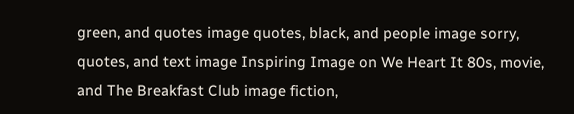green, and quotes image quotes, black, and people image sorry, quotes, and text image Inspiring Image on We Heart It 80s, movie, and The Breakfast Club image fiction,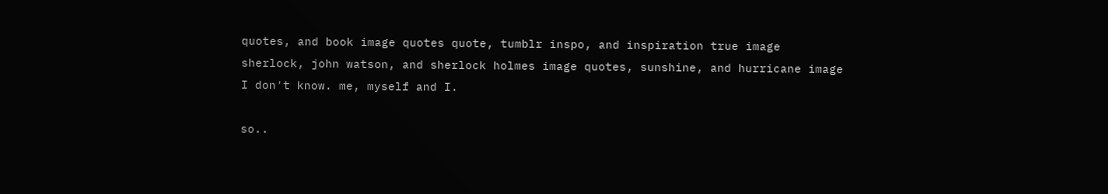quotes, and book image quotes quote, tumblr inspo, and inspiration true image sherlock, john watson, and sherlock holmes image quotes, sunshine, and hurricane image
I don't know. me, myself and I.

so..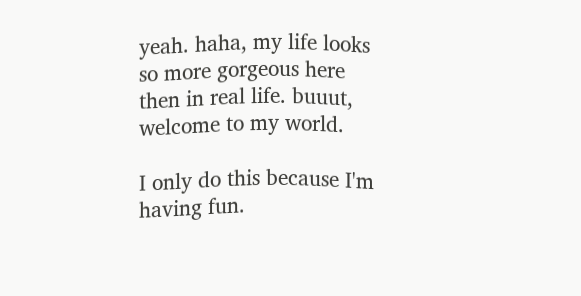yeah. haha, my life looks so more gorgeous here then in real life. buuut, welcome to my world.

I only do this because I'm having fun.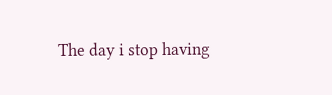The day i stop having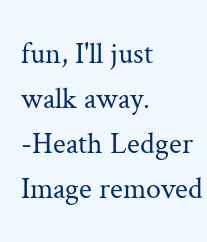fun, I'll just walk away.
-Heath Ledger
Image removed